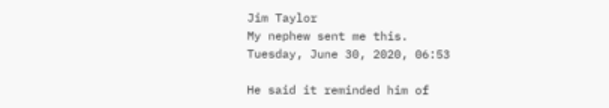Jim Taylor
My nephew sent me this.
Tuesday, June 30, 2020, 06:53

He said it reminded him of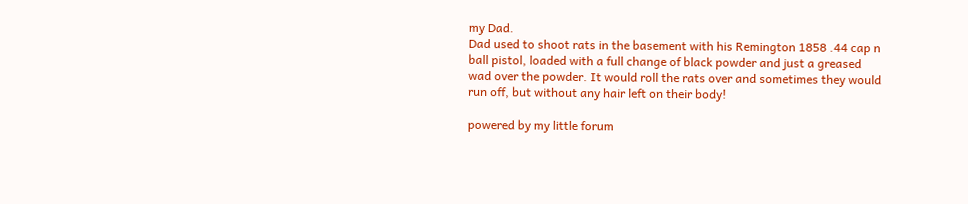my Dad.
Dad used to shoot rats in the basement with his Remington 1858 .44 cap n ball pistol, loaded with a full change of black powder and just a greased wad over the powder. It would roll the rats over and sometimes they would run off, but without any hair left on their body!

powered by my little forum